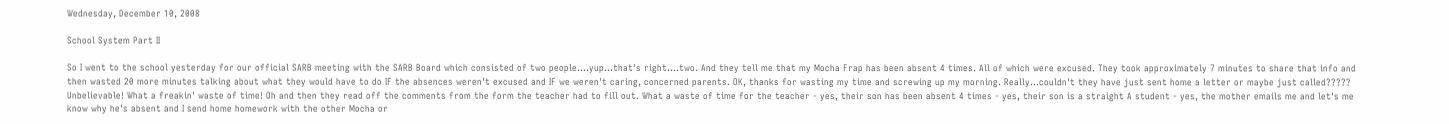Wednesday, December 10, 2008

School System Part II

So I went to the school yesterday for our official SARB meeting with the SARB Board which consisted of two people....yup...that's right....two. And they tell me that my Mocha Frap has been absent 4 times. All of which were excused. They took approximately 7 minutes to share that info and then wasted 20 more minutes talking about what they would have to do IF the absences weren't excused and IF we weren't caring, concerned parents. OK, thanks for wasting my time and screwing up my morning. Really...couldn't they have just sent home a letter or maybe just called????? Unbelievable! What a freakin' waste of time! Oh and then they read off the comments from the form the teacher had to fill out. What a waste of time for the teacher - yes, their son has been absent 4 times - yes, their son is a straight A student - yes, the mother emails me and let's me know why he's absent and I send home homework with the other Mocha or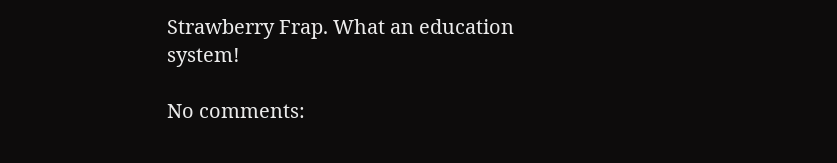Strawberry Frap. What an education system!

No comments: